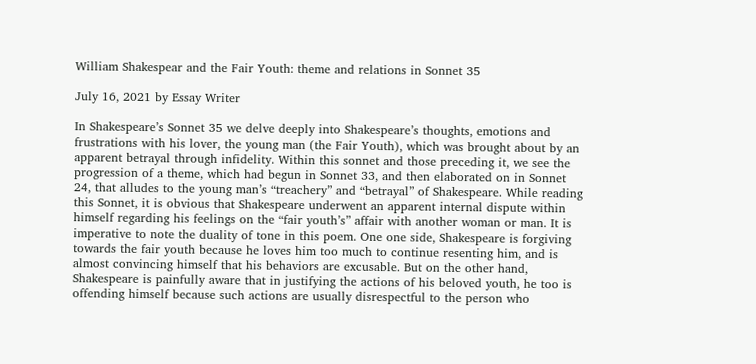William Shakespear and the Fair Youth: theme and relations in Sonnet 35

July 16, 2021 by Essay Writer

In Shakespeare’s Sonnet 35 we delve deeply into Shakespeare’s thoughts, emotions and frustrations with his lover, the young man (the Fair Youth), which was brought about by an apparent betrayal through infidelity. Within this sonnet and those preceding it, we see the progression of a theme, which had begun in Sonnet 33, and then elaborated on in Sonnet 24, that alludes to the young man’s “treachery” and “betrayal” of Shakespeare. While reading this Sonnet, it is obvious that Shakespeare underwent an apparent internal dispute within himself regarding his feelings on the “fair youth’s” affair with another woman or man. It is imperative to note the duality of tone in this poem. One one side, Shakespeare is forgiving towards the fair youth because he loves him too much to continue resenting him, and is almost convincing himself that his behaviors are excusable. But on the other hand, Shakespeare is painfully aware that in justifying the actions of his beloved youth, he too is offending himself because such actions are usually disrespectful to the person who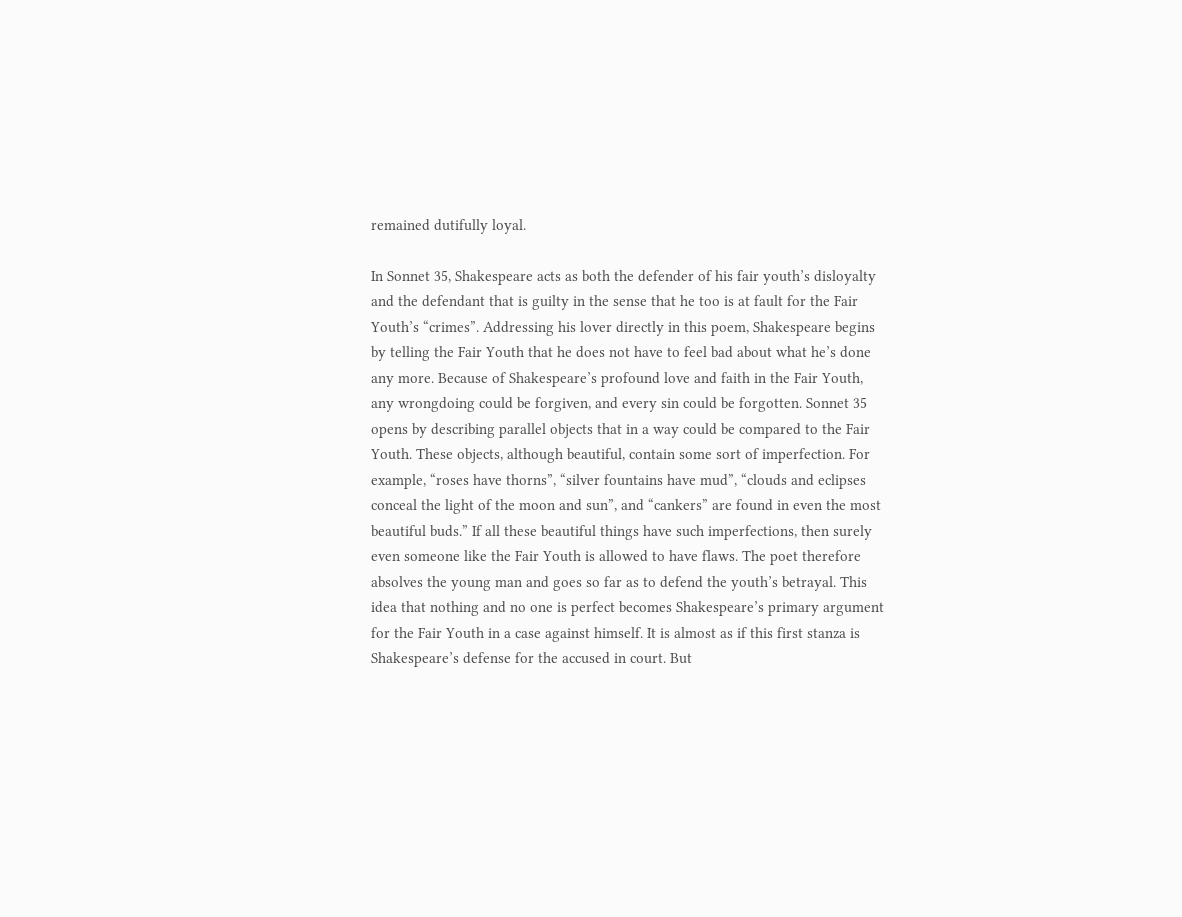remained dutifully loyal.

In Sonnet 35, Shakespeare acts as both the defender of his fair youth’s disloyalty and the defendant that is guilty in the sense that he too is at fault for the Fair Youth’s “crimes”. Addressing his lover directly in this poem, Shakespeare begins by telling the Fair Youth that he does not have to feel bad about what he’s done any more. Because of Shakespeare’s profound love and faith in the Fair Youth, any wrongdoing could be forgiven, and every sin could be forgotten. Sonnet 35 opens by describing parallel objects that in a way could be compared to the Fair Youth. These objects, although beautiful, contain some sort of imperfection. For example, “roses have thorns”, “silver fountains have mud”, “clouds and eclipses conceal the light of the moon and sun”, and “cankers” are found in even the most beautiful buds.” If all these beautiful things have such imperfections, then surely even someone like the Fair Youth is allowed to have flaws. The poet therefore absolves the young man and goes so far as to defend the youth’s betrayal. This idea that nothing and no one is perfect becomes Shakespeare’s primary argument for the Fair Youth in a case against himself. It is almost as if this first stanza is Shakespeare’s defense for the accused in court. But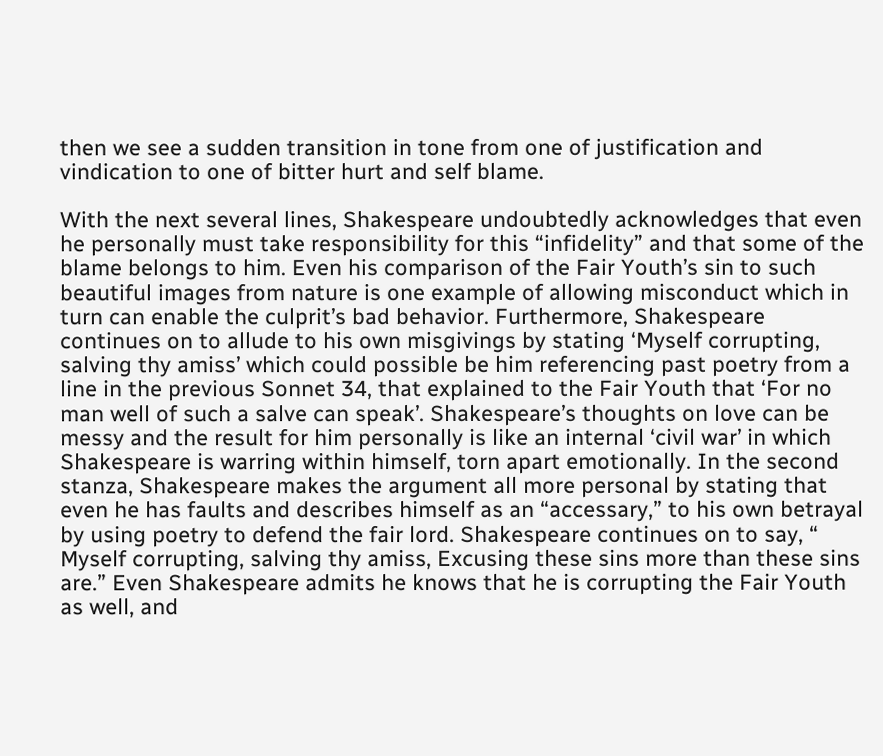then we see a sudden transition in tone from one of justification and vindication to one of bitter hurt and self blame.

With the next several lines, Shakespeare undoubtedly acknowledges that even he personally must take responsibility for this “infidelity” and that some of the blame belongs to him. Even his comparison of the Fair Youth’s sin to such beautiful images from nature is one example of allowing misconduct which in turn can enable the culprit’s bad behavior. Furthermore, Shakespeare continues on to allude to his own misgivings by stating ‘Myself corrupting, salving thy amiss’ which could possible be him referencing past poetry from a line in the previous Sonnet 34, that explained to the Fair Youth that ‘For no man well of such a salve can speak’. Shakespeare’s thoughts on love can be messy and the result for him personally is like an internal ‘civil war’ in which Shakespeare is warring within himself, torn apart emotionally. In the second stanza, Shakespeare makes the argument all more personal by stating that even he has faults and describes himself as an “accessary,” to his own betrayal by using poetry to defend the fair lord. Shakespeare continues on to say, “ Myself corrupting, salving thy amiss, Excusing these sins more than these sins are.” Even Shakespeare admits he knows that he is corrupting the Fair Youth as well, and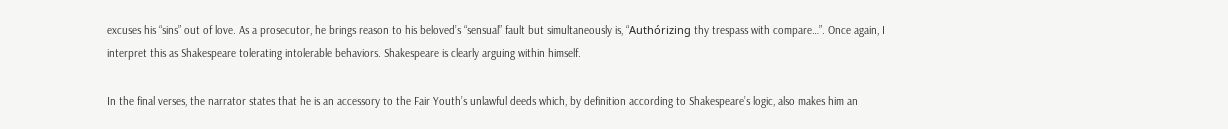excuses his “sins” out of love. As a prosecutor, he brings reason to his beloved’s “sensual” fault but simultaneously is, “Authórizing thy trespass with compare…”. Once again, I interpret this as Shakespeare tolerating intolerable behaviors. Shakespeare is clearly arguing within himself.

In the final verses, the narrator states that he is an accessory to the Fair Youth’s unlawful deeds which, by definition according to Shakespeare’s logic, also makes him an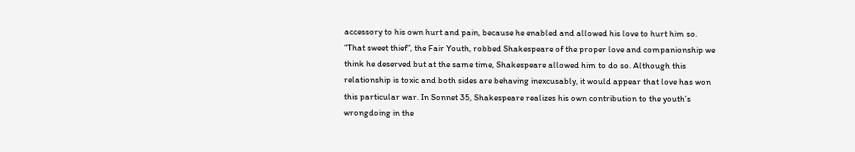accessory to his own hurt and pain, because he enabled and allowed his love to hurt him so. “That sweet thief”, the Fair Youth, robbed Shakespeare of the proper love and companionship we think he deserved but at the same time, Shakespeare allowed him to do so. Although this relationship is toxic and both sides are behaving inexcusably, it would appear that love has won this particular war. In Sonnet 35, Shakespeare realizes his own contribution to the youth’s wrongdoing in the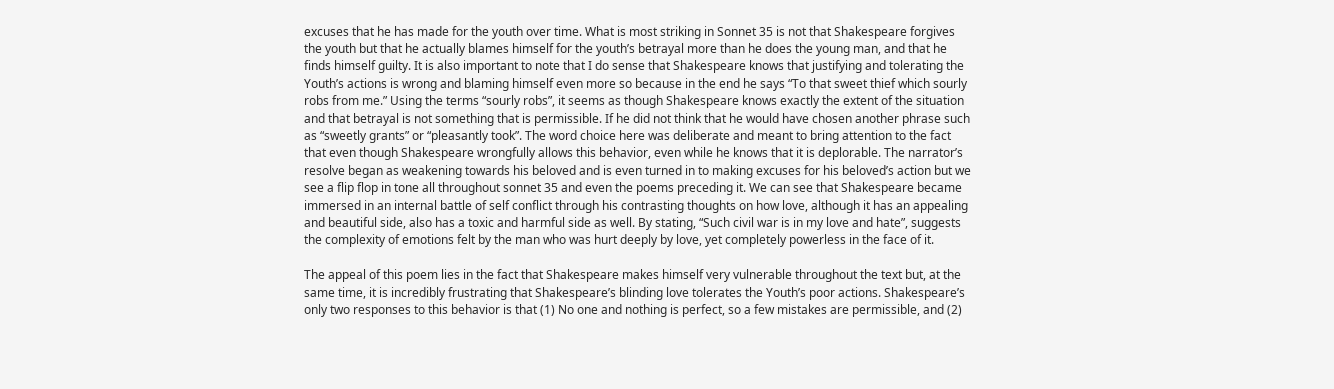excuses that he has made for the youth over time. What is most striking in Sonnet 35 is not that Shakespeare forgives the youth but that he actually blames himself for the youth’s betrayal more than he does the young man, and that he finds himself guilty. It is also important to note that I do sense that Shakespeare knows that justifying and tolerating the Youth’s actions is wrong and blaming himself even more so because in the end he says “To that sweet thief which sourly robs from me.” Using the terms “sourly robs”, it seems as though Shakespeare knows exactly the extent of the situation and that betrayal is not something that is permissible. If he did not think that he would have chosen another phrase such as “sweetly grants” or “pleasantly took”. The word choice here was deliberate and meant to bring attention to the fact that even though Shakespeare wrongfully allows this behavior, even while he knows that it is deplorable. The narrator’s resolve began as weakening towards his beloved and is even turned in to making excuses for his beloved’s action but we see a flip flop in tone all throughout sonnet 35 and even the poems preceding it. We can see that Shakespeare became immersed in an internal battle of self conflict through his contrasting thoughts on how love, although it has an appealing and beautiful side, also has a toxic and harmful side as well. By stating, “Such civil war is in my love and hate”, suggests the complexity of emotions felt by the man who was hurt deeply by love, yet completely powerless in the face of it.

The appeal of this poem lies in the fact that Shakespeare makes himself very vulnerable throughout the text but, at the same time, it is incredibly frustrating that Shakespeare’s blinding love tolerates the Youth’s poor actions. Shakespeare’s only two responses to this behavior is that (1) No one and nothing is perfect, so a few mistakes are permissible, and (2)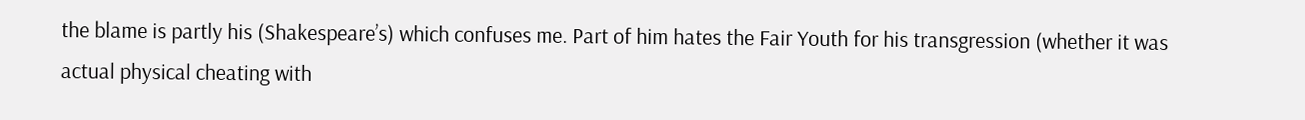the blame is partly his (Shakespeare’s) which confuses me. Part of him hates the Fair Youth for his transgression (whether it was actual physical cheating with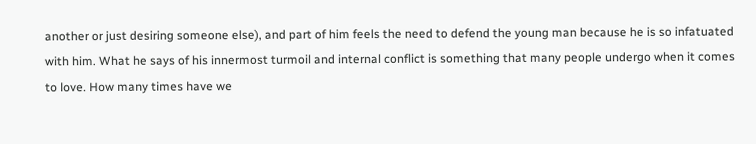another or just desiring someone else), and part of him feels the need to defend the young man because he is so infatuated with him. What he says of his innermost turmoil and internal conflict is something that many people undergo when it comes to love. How many times have we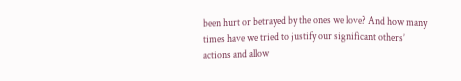been hurt or betrayed by the ones we love? And how many times have we tried to justify our significant others’ actions and allow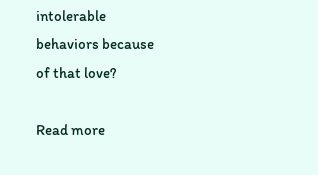intolerable behaviors because of that love?

Read more